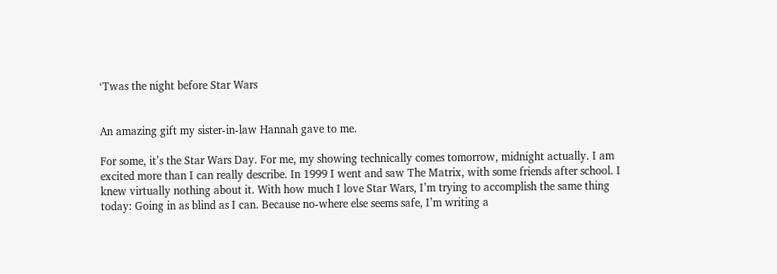‘Twas the night before Star Wars


An amazing gift my sister-in-law Hannah gave to me.

For some, it’s the Star Wars Day. For me, my showing technically comes tomorrow, midnight actually. I am excited more than I can really describe. In 1999 I went and saw The Matrix, with some friends after school. I knew virtually nothing about it. With how much I love Star Wars, I’m trying to accomplish the same thing today: Going in as blind as I can. Because no-where else seems safe, I’m writing a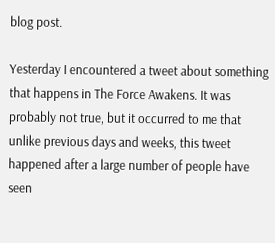blog post.

Yesterday I encountered a tweet about something that happens in The Force Awakens. It was probably not true, but it occurred to me that unlike previous days and weeks, this tweet happened after a large number of people have seen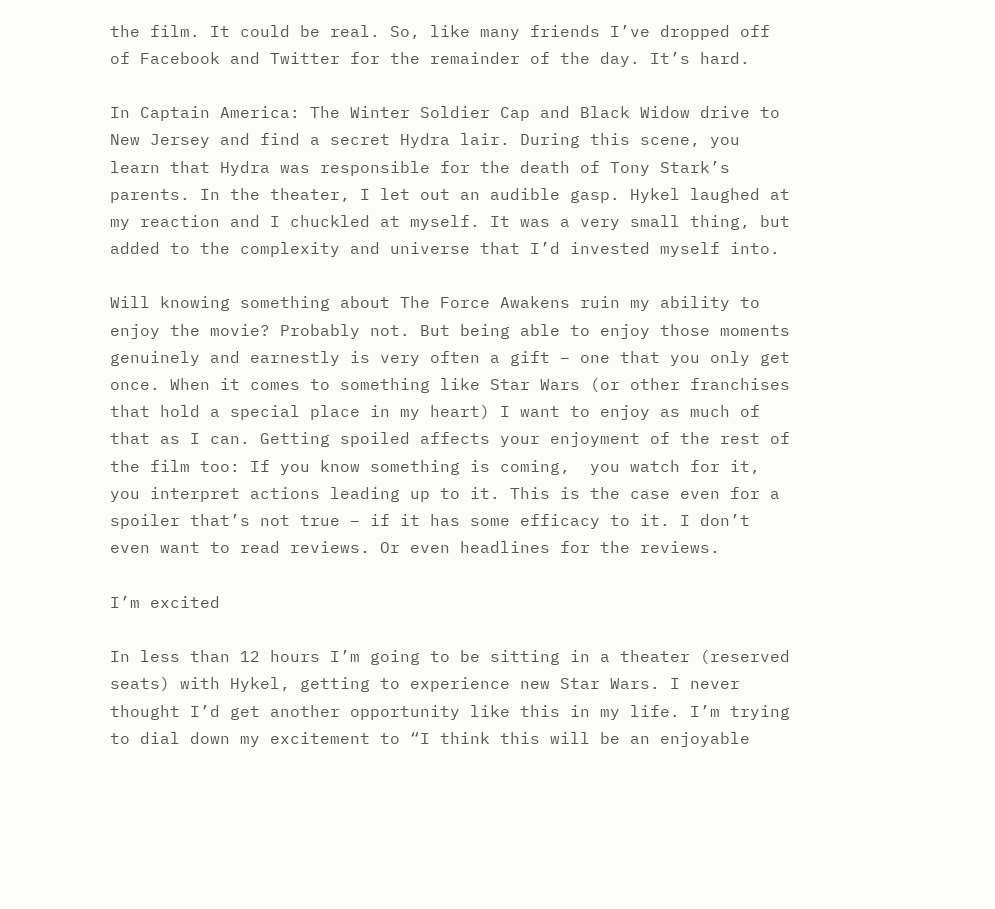the film. It could be real. So, like many friends I’ve dropped off of Facebook and Twitter for the remainder of the day. It’s hard.

In Captain America: The Winter Soldier Cap and Black Widow drive to New Jersey and find a secret Hydra lair. During this scene, you learn that Hydra was responsible for the death of Tony Stark’s parents. In the theater, I let out an audible gasp. Hykel laughed at my reaction and I chuckled at myself. It was a very small thing, but added to the complexity and universe that I’d invested myself into.

Will knowing something about The Force Awakens ruin my ability to enjoy the movie? Probably not. But being able to enjoy those moments genuinely and earnestly is very often a gift – one that you only get once. When it comes to something like Star Wars (or other franchises that hold a special place in my heart) I want to enjoy as much of that as I can. Getting spoiled affects your enjoyment of the rest of the film too: If you know something is coming,  you watch for it, you interpret actions leading up to it. This is the case even for a spoiler that’s not true – if it has some efficacy to it. I don’t even want to read reviews. Or even headlines for the reviews.

I’m excited

In less than 12 hours I’m going to be sitting in a theater (reserved seats) with Hykel, getting to experience new Star Wars. I never thought I’d get another opportunity like this in my life. I’m trying to dial down my excitement to “I think this will be an enjoyable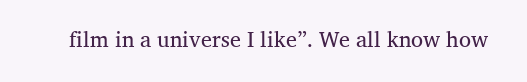film in a universe I like”. We all know how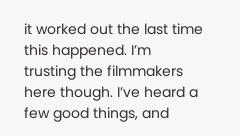it worked out the last time this happened. I’m trusting the filmmakers here though. I’ve heard a few good things, and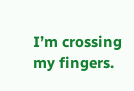I’m crossing my fingers.